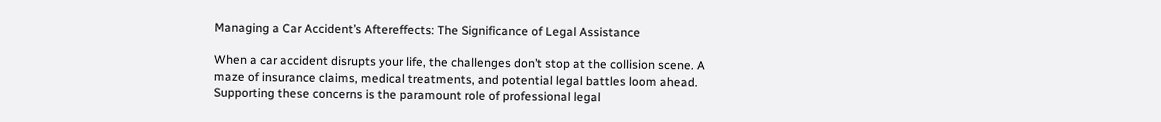Managing a Car Accident’s Aftereffects: The Significance of Legal Assistance

When a car accident disrupts your life, the challenges don’t stop at the collision scene. A maze of insurance claims, medical treatments, and potential legal battles loom ahead. Supporting these concerns is the paramount role of professional legal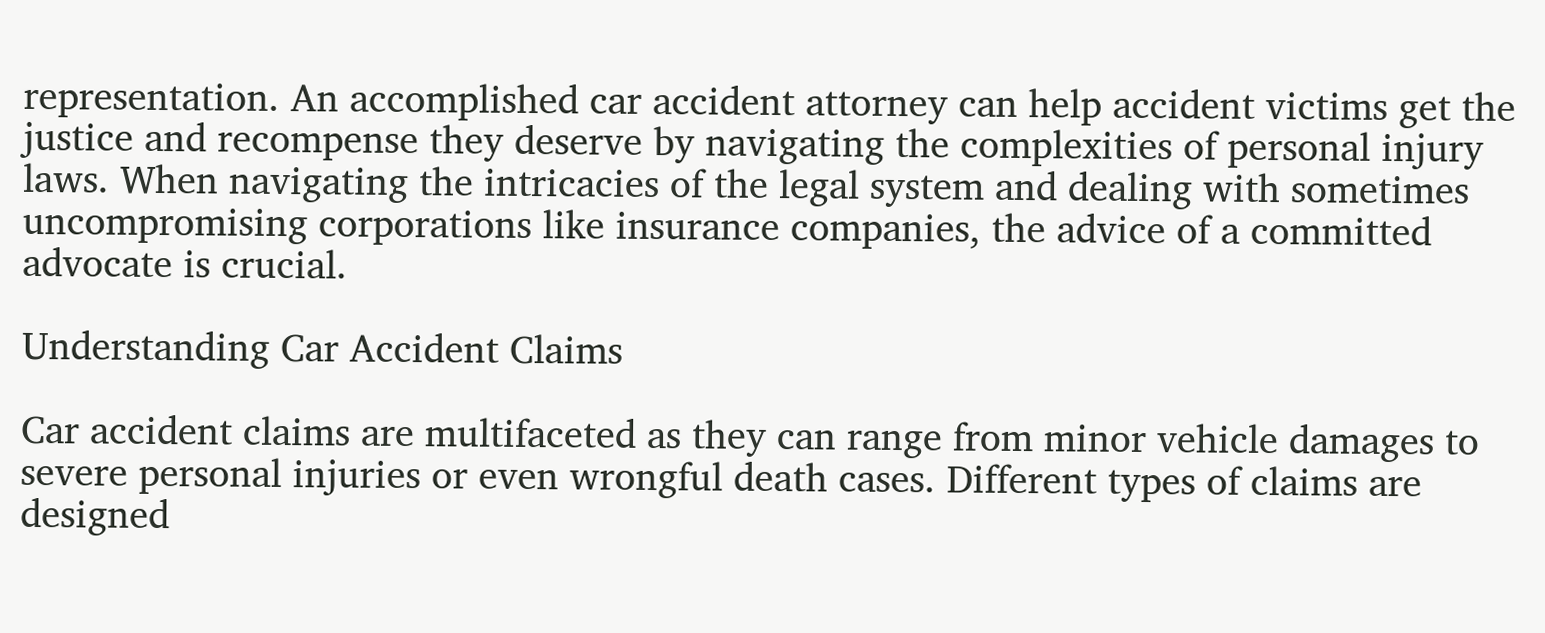representation. An accomplished car accident attorney can help accident victims get the justice and recompense they deserve by navigating the complexities of personal injury laws. When navigating the intricacies of the legal system and dealing with sometimes uncompromising corporations like insurance companies, the advice of a committed advocate is crucial.

Understanding Car Accident Claims

Car accident claims are multifaceted as they can range from minor vehicle damages to severe personal injuries or even wrongful death cases. Different types of claims are designed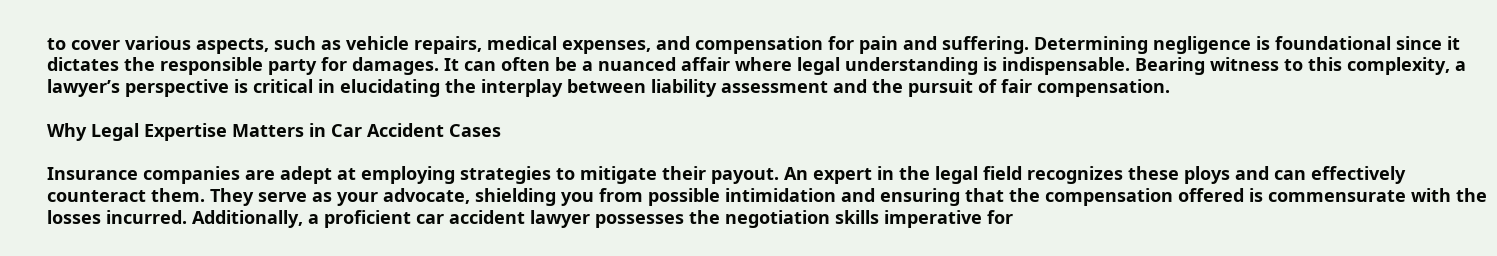to cover various aspects, such as vehicle repairs, medical expenses, and compensation for pain and suffering. Determining negligence is foundational since it dictates the responsible party for damages. It can often be a nuanced affair where legal understanding is indispensable. Bearing witness to this complexity, a lawyer’s perspective is critical in elucidating the interplay between liability assessment and the pursuit of fair compensation.

Why Legal Expertise Matters in Car Accident Cases

Insurance companies are adept at employing strategies to mitigate their payout. An expert in the legal field recognizes these ploys and can effectively counteract them. They serve as your advocate, shielding you from possible intimidation and ensuring that the compensation offered is commensurate with the losses incurred. Additionally, a proficient car accident lawyer possesses the negotiation skills imperative for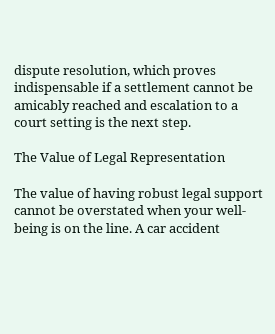dispute resolution, which proves indispensable if a settlement cannot be amicably reached and escalation to a court setting is the next step.

The Value of Legal Representation

The value of having robust legal support cannot be overstated when your well-being is on the line. A car accident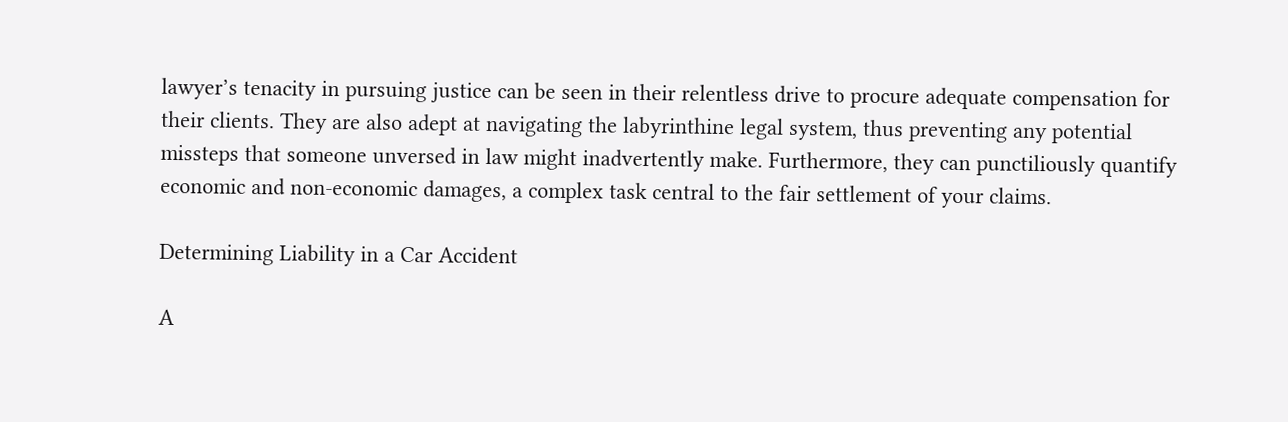lawyer’s tenacity in pursuing justice can be seen in their relentless drive to procure adequate compensation for their clients. They are also adept at navigating the labyrinthine legal system, thus preventing any potential missteps that someone unversed in law might inadvertently make. Furthermore, they can punctiliously quantify economic and non-economic damages, a complex task central to the fair settlement of your claims.

Determining Liability in a Car Accident

A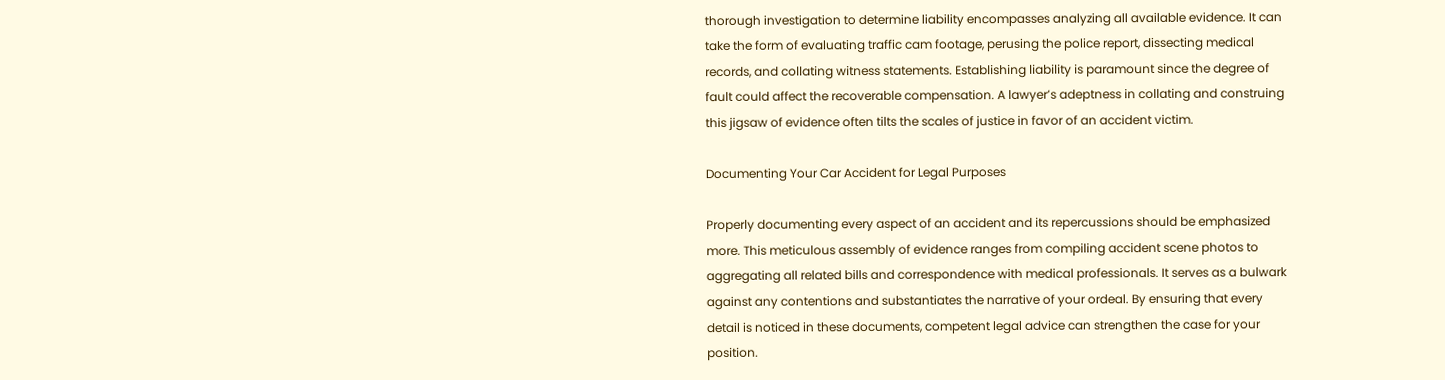thorough investigation to determine liability encompasses analyzing all available evidence. It can take the form of evaluating traffic cam footage, perusing the police report, dissecting medical records, and collating witness statements. Establishing liability is paramount since the degree of fault could affect the recoverable compensation. A lawyer’s adeptness in collating and construing this jigsaw of evidence often tilts the scales of justice in favor of an accident victim.

Documenting Your Car Accident for Legal Purposes

Properly documenting every aspect of an accident and its repercussions should be emphasized more. This meticulous assembly of evidence ranges from compiling accident scene photos to aggregating all related bills and correspondence with medical professionals. It serves as a bulwark against any contentions and substantiates the narrative of your ordeal. By ensuring that every detail is noticed in these documents, competent legal advice can strengthen the case for your position.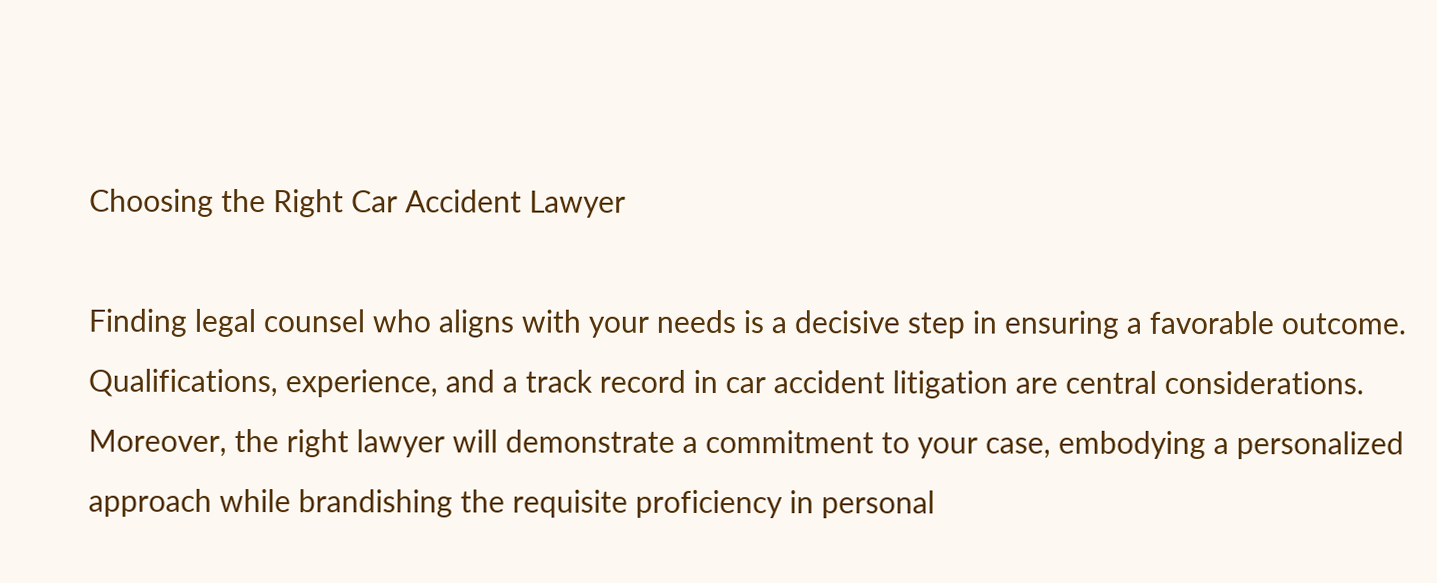Choosing the Right Car Accident Lawyer

Finding legal counsel who aligns with your needs is a decisive step in ensuring a favorable outcome. Qualifications, experience, and a track record in car accident litigation are central considerations. Moreover, the right lawyer will demonstrate a commitment to your case, embodying a personalized approach while brandishing the requisite proficiency in personal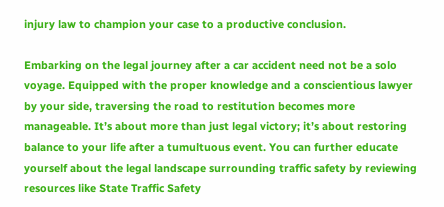injury law to champion your case to a productive conclusion.

Embarking on the legal journey after a car accident need not be a solo voyage. Equipped with the proper knowledge and a conscientious lawyer by your side, traversing the road to restitution becomes more manageable. It’s about more than just legal victory; it’s about restoring balance to your life after a tumultuous event. You can further educate yourself about the legal landscape surrounding traffic safety by reviewing resources like State Traffic Safety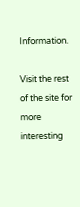Information.

Visit the rest of the site for more interesting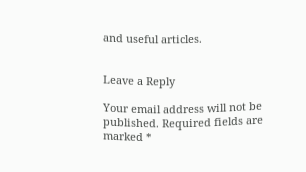and useful articles.


Leave a Reply

Your email address will not be published. Required fields are marked *